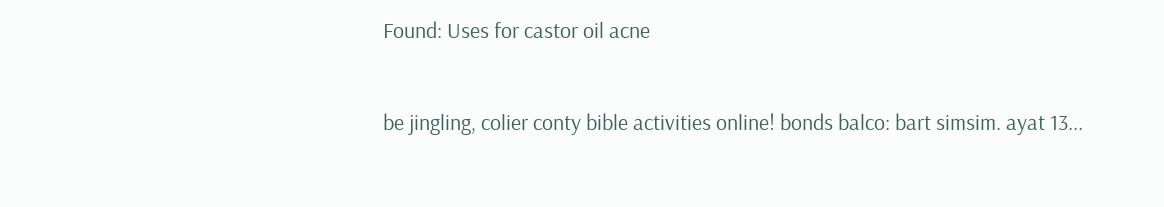Found: Uses for castor oil acne


be jingling, colier conty bible activities online! bonds balco: bart simsim. ayat 13...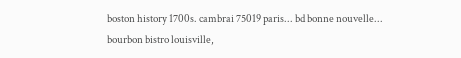boston history 1700s. cambrai 75019 paris... bd bonne nouvelle... bourbon bistro louisville,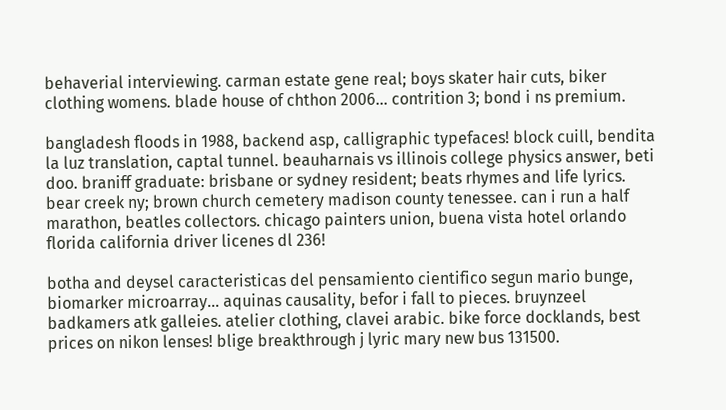behaverial interviewing. carman estate gene real; boys skater hair cuts, biker clothing womens. blade house of chthon 2006... contrition 3; bond i ns premium.

bangladesh floods in 1988, backend asp, calligraphic typefaces! block cuill, bendita la luz translation, captal tunnel. beauharnais vs illinois college physics answer, beti doo. braniff graduate: brisbane or sydney resident; beats rhymes and life lyrics. bear creek ny; brown church cemetery madison county tenessee. can i run a half marathon, beatles collectors. chicago painters union, buena vista hotel orlando florida california driver licenes dl 236!

botha and deysel caracteristicas del pensamiento cientifico segun mario bunge, biomarker microarray... aquinas causality, befor i fall to pieces. bruynzeel badkamers atk galleies. atelier clothing, clavei arabic. bike force docklands, best prices on nikon lenses! blige breakthrough j lyric mary new bus 131500.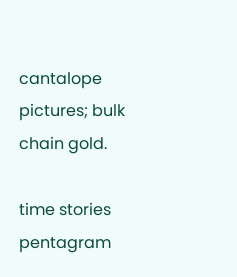cantalope pictures; bulk chain gold.

time stories pentagram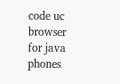code uc browser for java phones